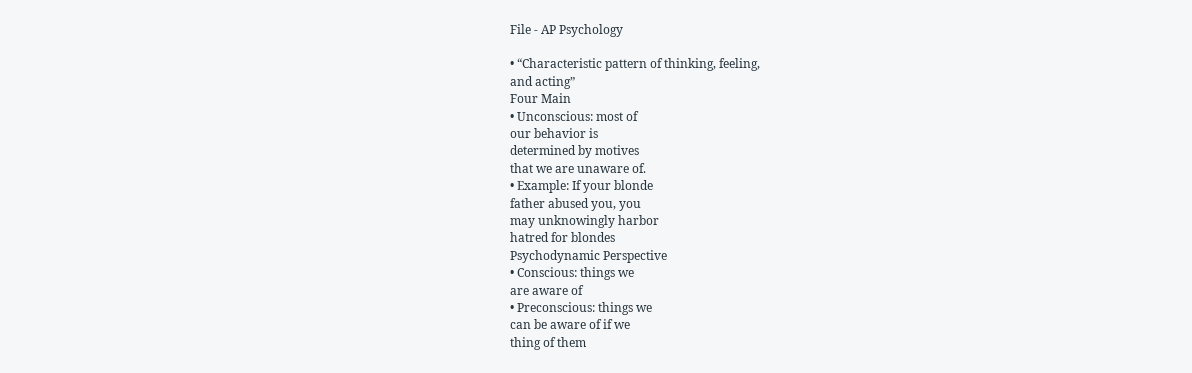File - AP Psychology

• “Characteristic pattern of thinking, feeling,
and acting”
Four Main
• Unconscious: most of
our behavior is
determined by motives
that we are unaware of.
• Example: If your blonde
father abused you, you
may unknowingly harbor
hatred for blondes
Psychodynamic Perspective
• Conscious: things we
are aware of
• Preconscious: things we
can be aware of if we
thing of them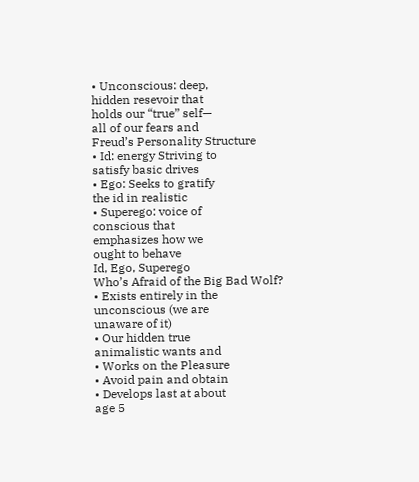• Unconscious: deep,
hidden resevoir that
holds our “true” self—
all of our fears and
Freud’s Personality Structure
• Id: energy Striving to
satisfy basic drives
• Ego: Seeks to gratify
the id in realistic
• Superego: voice of
conscious that
emphasizes how we
ought to behave
Id, Ego, Superego
Who’s Afraid of the Big Bad Wolf?
• Exists entirely in the
unconscious (we are
unaware of it)
• Our hidden true
animalistic wants and
• Works on the Pleasure
• Avoid pain and obtain
• Develops last at about
age 5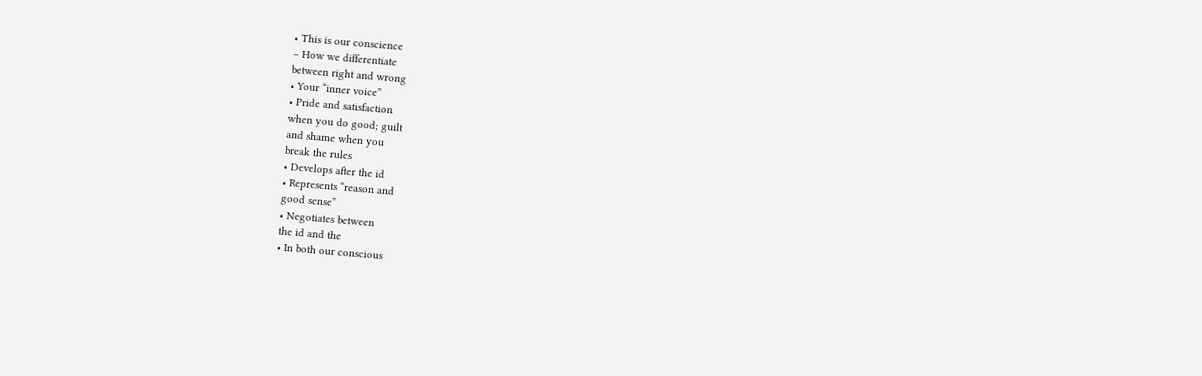• This is our conscience
– How we differentiate
between right and wrong
• Your “inner voice”
• Pride and satisfaction
when you do good; guilt
and shame when you
break the rules
• Develops after the id
• Represents “reason and
good sense”
• Negotiates between
the id and the
• In both our conscious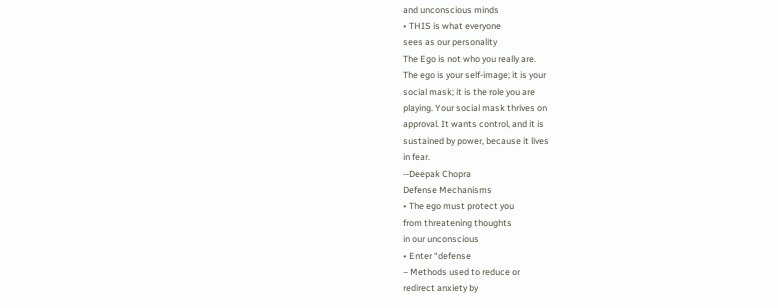and unconscious minds
• THIS is what everyone
sees as our personality
The Ego is not who you really are.
The ego is your self-image; it is your
social mask; it is the role you are
playing. Your social mask thrives on
approval. It wants control, and it is
sustained by power, because it lives
in fear.
--Deepak Chopra
Defense Mechanisms
• The ego must protect you
from threatening thoughts
in our unconscious
• Enter “defense
– Methods used to reduce or
redirect anxiety by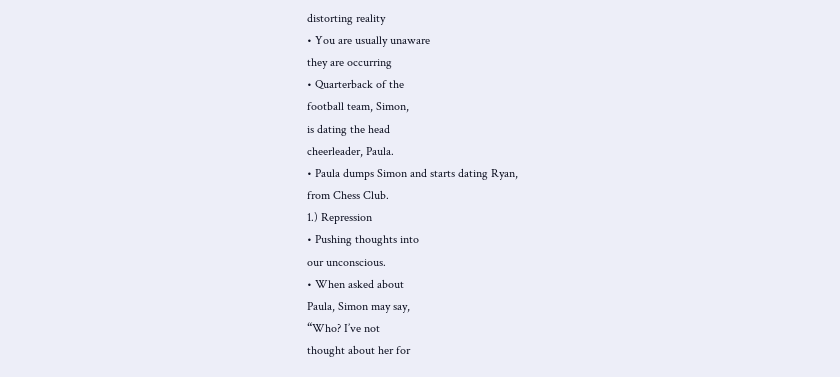distorting reality
• You are usually unaware
they are occurring
• Quarterback of the
football team, Simon,
is dating the head
cheerleader, Paula.
• Paula dumps Simon and starts dating Ryan,
from Chess Club.
1.) Repression
• Pushing thoughts into
our unconscious.
• When asked about
Paula, Simon may say,
“Who? I’ve not
thought about her for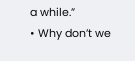a while.”
• Why don’t we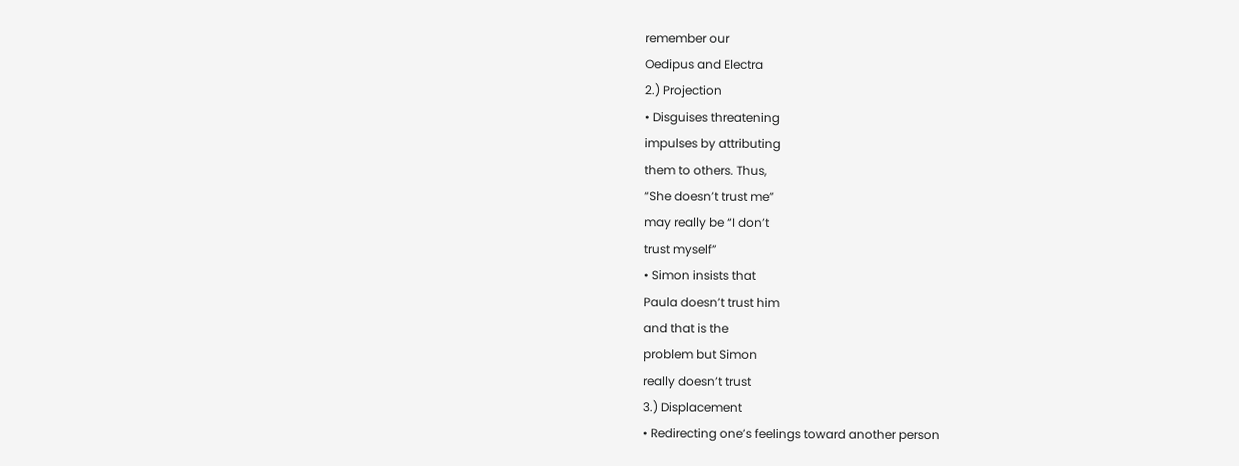remember our
Oedipus and Electra
2.) Projection
• Disguises threatening
impulses by attributing
them to others. Thus,
“She doesn’t trust me”
may really be “I don’t
trust myself”
• Simon insists that
Paula doesn’t trust him
and that is the
problem but Simon
really doesn’t trust
3.) Displacement
• Redirecting one’s feelings toward another person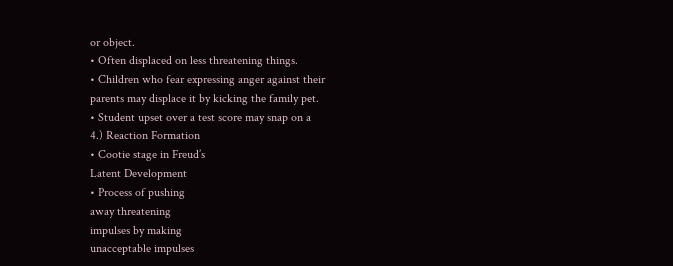or object.
• Often displaced on less threatening things.
• Children who fear expressing anger against their
parents may displace it by kicking the family pet.
• Student upset over a test score may snap on a
4.) Reaction Formation
• Cootie stage in Freud’s
Latent Development
• Process of pushing
away threatening
impulses by making
unacceptable impulses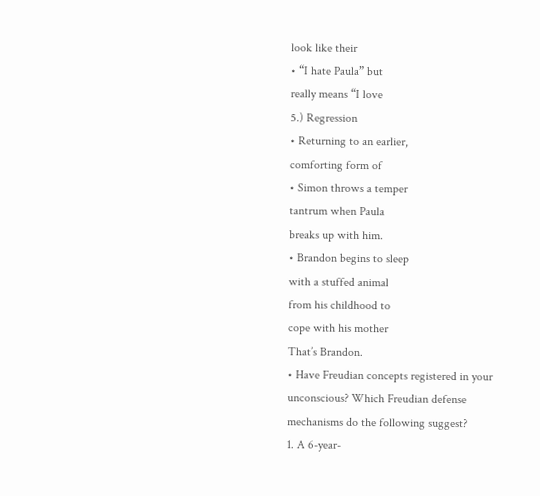look like their
• “I hate Paula” but
really means “I love
5.) Regression
• Returning to an earlier,
comforting form of
• Simon throws a temper
tantrum when Paula
breaks up with him.
• Brandon begins to sleep
with a stuffed animal
from his childhood to
cope with his mother
That’s Brandon.
• Have Freudian concepts registered in your
unconscious? Which Freudian defense
mechanisms do the following suggest?
1. A 6-year-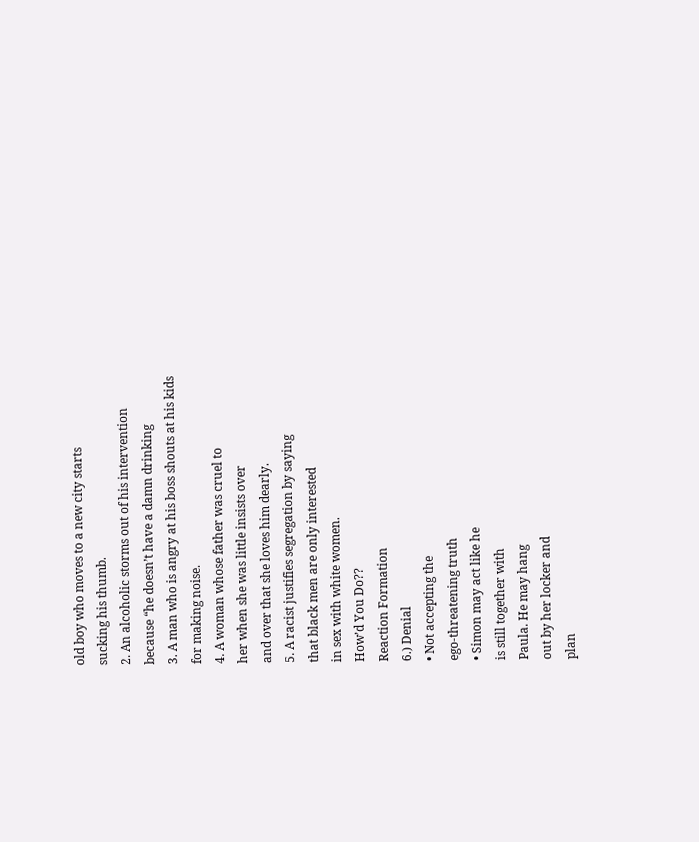old boy who moves to a new city starts
sucking his thumb.
2. An alcoholic storms out of his intervention
because “he doesn’t have a damn drinking
3. A man who is angry at his boss shouts at his kids
for making noise.
4. A woman whose father was cruel to
her when she was little insists over
and over that she loves him dearly.
5. A racist justifies segregation by saying
that black men are only interested
in sex with white women.
How’d You Do??
Reaction Formation
6.) Denial
• Not accepting the
ego-threatening truth
• Simon may act like he
is still together with
Paula. He may hang
out by her locker and
plan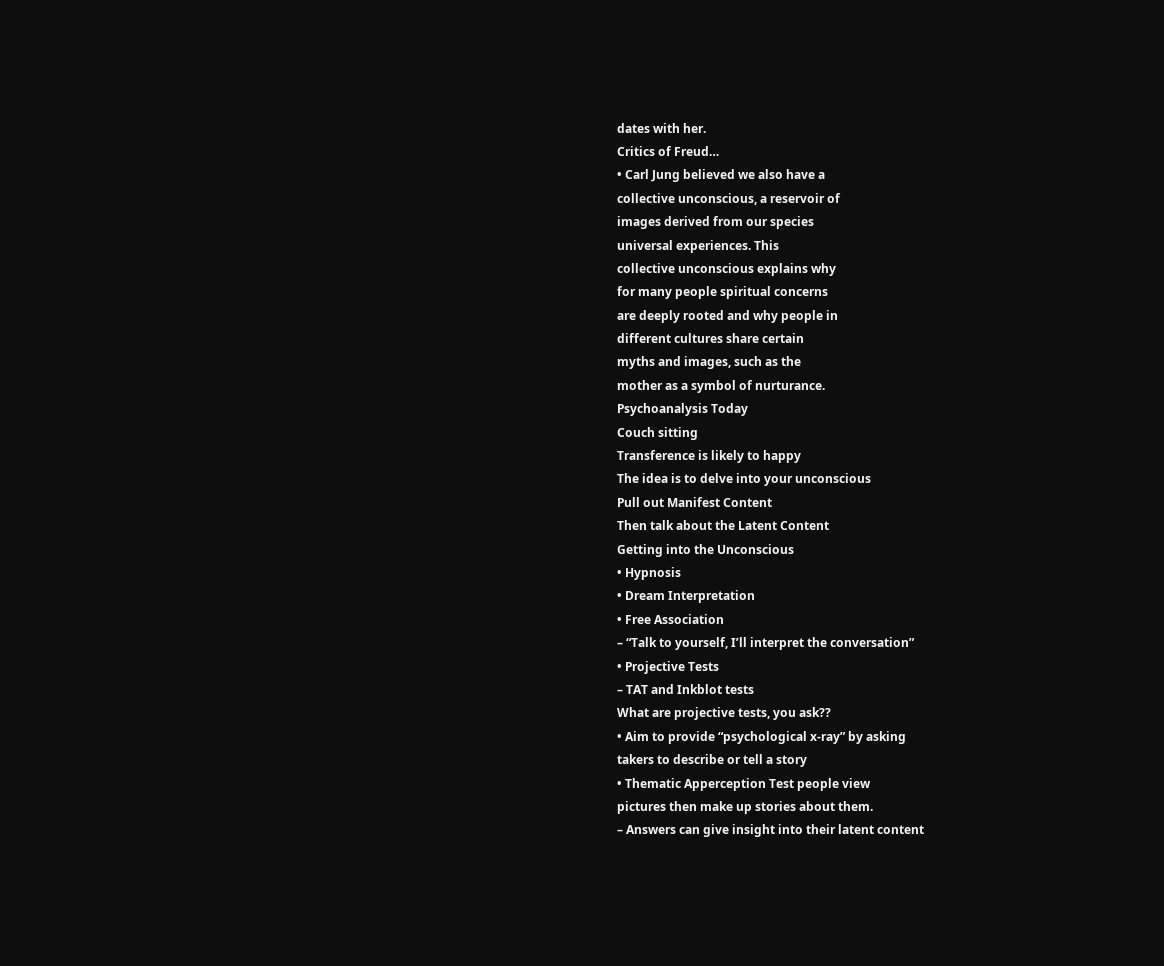dates with her.
Critics of Freud…
• Carl Jung believed we also have a
collective unconscious, a reservoir of
images derived from our species
universal experiences. This
collective unconscious explains why
for many people spiritual concerns
are deeply rooted and why people in
different cultures share certain
myths and images, such as the
mother as a symbol of nurturance.
Psychoanalysis Today
Couch sitting
Transference is likely to happy
The idea is to delve into your unconscious
Pull out Manifest Content
Then talk about the Latent Content
Getting into the Unconscious
• Hypnosis
• Dream Interpretation
• Free Association
– “Talk to yourself, I’ll interpret the conversation”
• Projective Tests
– TAT and Inkblot tests
What are projective tests, you ask??
• Aim to provide “psychological x-ray” by asking
takers to describe or tell a story
• Thematic Apperception Test people view
pictures then make up stories about them.
– Answers can give insight into their latent content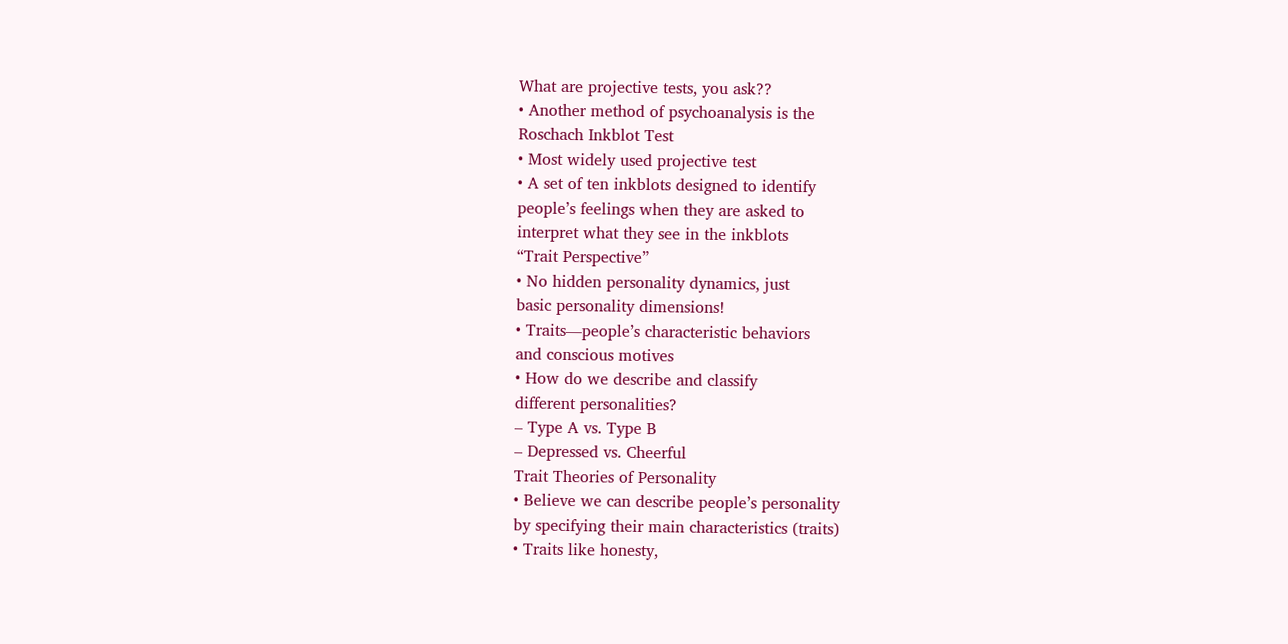What are projective tests, you ask??
• Another method of psychoanalysis is the
Roschach Inkblot Test
• Most widely used projective test
• A set of ten inkblots designed to identify
people’s feelings when they are asked to
interpret what they see in the inkblots
“Trait Perspective”
• No hidden personality dynamics, just
basic personality dimensions!
• Traits—people’s characteristic behaviors
and conscious motives
• How do we describe and classify
different personalities?
– Type A vs. Type B
– Depressed vs. Cheerful
Trait Theories of Personality
• Believe we can describe people’s personality
by specifying their main characteristics (traits)
• Traits like honesty,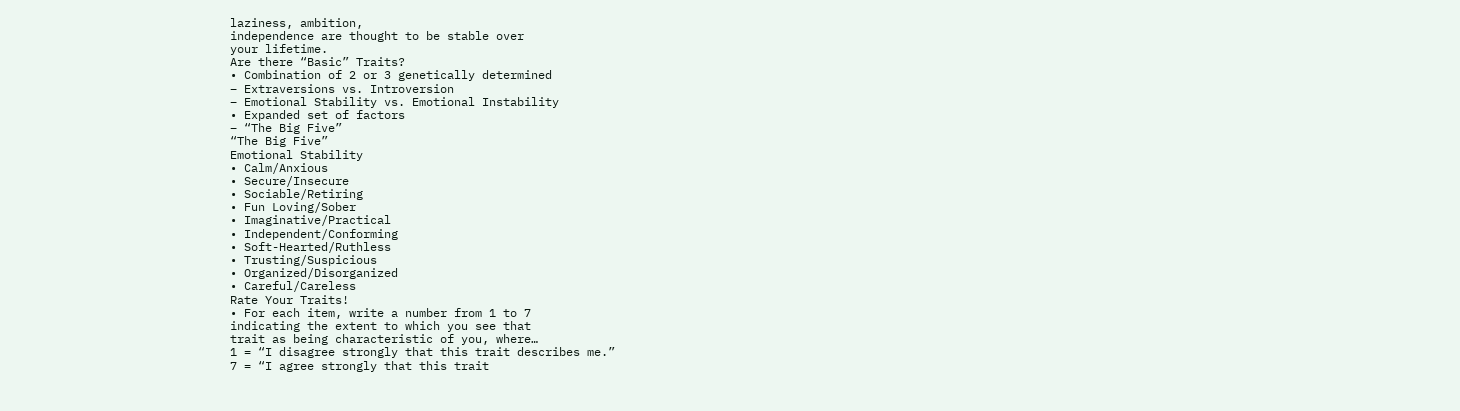laziness, ambition,
independence are thought to be stable over
your lifetime.
Are there “Basic” Traits?
• Combination of 2 or 3 genetically determined
– Extraversions vs. Introversion
– Emotional Stability vs. Emotional Instability
• Expanded set of factors
– “The Big Five”
“The Big Five”
Emotional Stability
• Calm/Anxious
• Secure/Insecure
• Sociable/Retiring
• Fun Loving/Sober
• Imaginative/Practical
• Independent/Conforming
• Soft-Hearted/Ruthless
• Trusting/Suspicious
• Organized/Disorganized
• Careful/Careless
Rate Your Traits!
• For each item, write a number from 1 to 7
indicating the extent to which you see that
trait as being characteristic of you, where…
1 = “I disagree strongly that this trait describes me.”
7 = “I agree strongly that this trait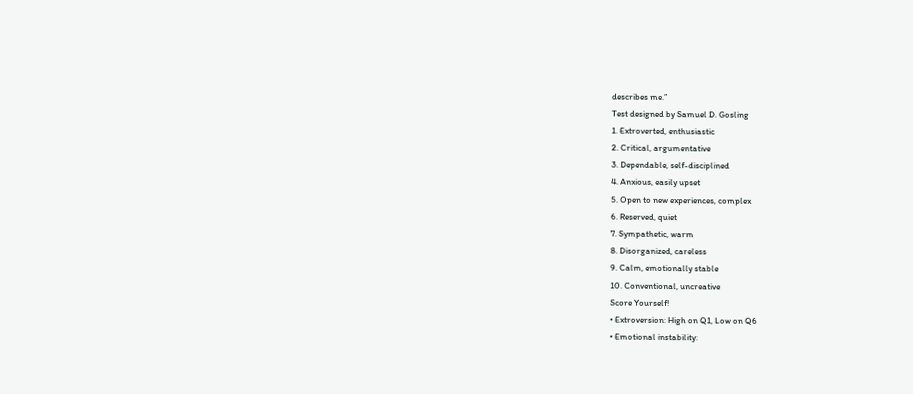describes me.”
Test designed by Samuel D. Gosling
1. Extroverted, enthusiastic
2. Critical, argumentative
3. Dependable, self-disciplined
4. Anxious, easily upset
5. Open to new experiences, complex
6. Reserved, quiet
7. Sympathetic, warm
8. Disorganized, careless
9. Calm, emotionally stable
10. Conventional, uncreative
Score Yourself!
• Extroversion: High on Q1, Low on Q6
• Emotional instability: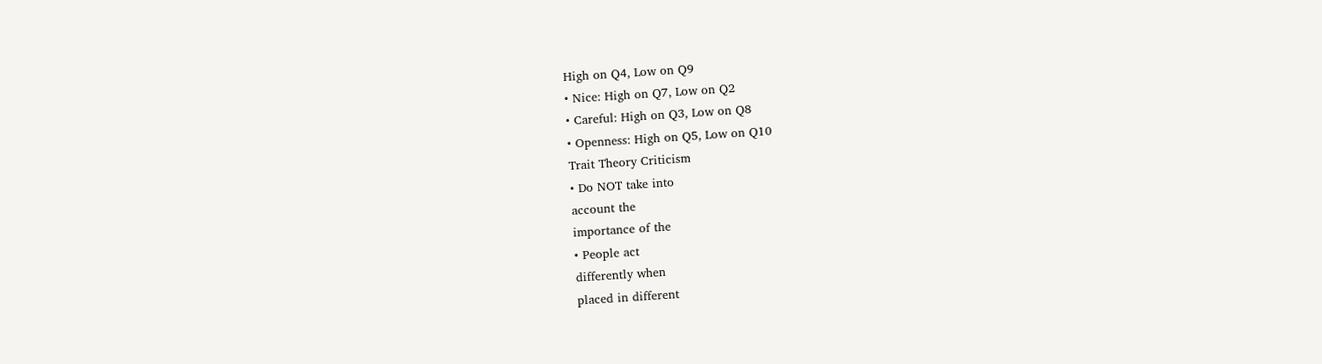High on Q4, Low on Q9
• Nice: High on Q7, Low on Q2
• Careful: High on Q3, Low on Q8
• Openness: High on Q5, Low on Q10
Trait Theory Criticism
• Do NOT take into
account the
importance of the
• People act
differently when
placed in different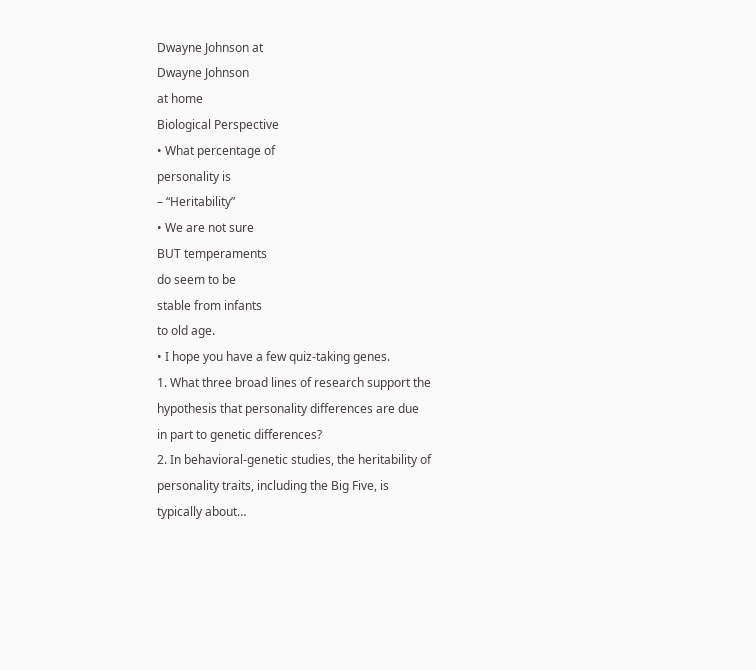Dwayne Johnson at
Dwayne Johnson
at home
Biological Perspective
• What percentage of
personality is
– “Heritability”
• We are not sure
BUT temperaments
do seem to be
stable from infants
to old age.
• I hope you have a few quiz-taking genes.
1. What three broad lines of research support the
hypothesis that personality differences are due
in part to genetic differences?
2. In behavioral-genetic studies, the heritability of
personality traits, including the Big Five, is
typically about…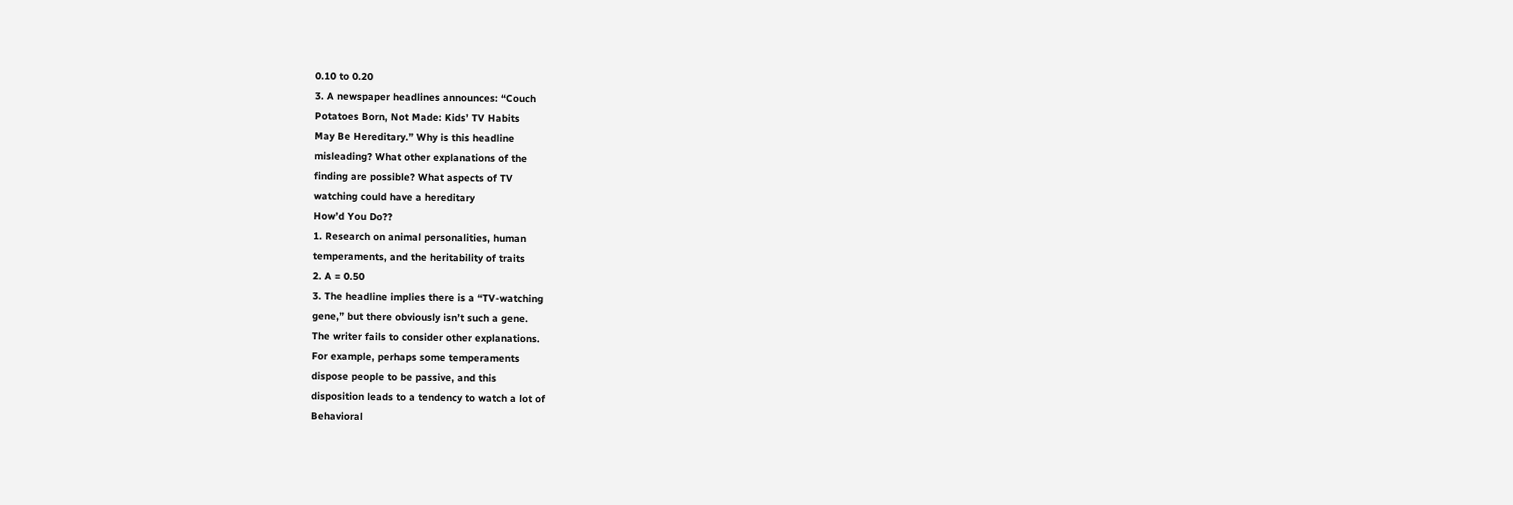0.10 to 0.20
3. A newspaper headlines announces: “Couch
Potatoes Born, Not Made: Kids’ TV Habits
May Be Hereditary.” Why is this headline
misleading? What other explanations of the
finding are possible? What aspects of TV
watching could have a hereditary
How’d You Do??
1. Research on animal personalities, human
temperaments, and the heritability of traits
2. A = 0.50
3. The headline implies there is a “TV-watching
gene,” but there obviously isn’t such a gene.
The writer fails to consider other explanations.
For example, perhaps some temperaments
dispose people to be passive, and this
disposition leads to a tendency to watch a lot of
Behavioral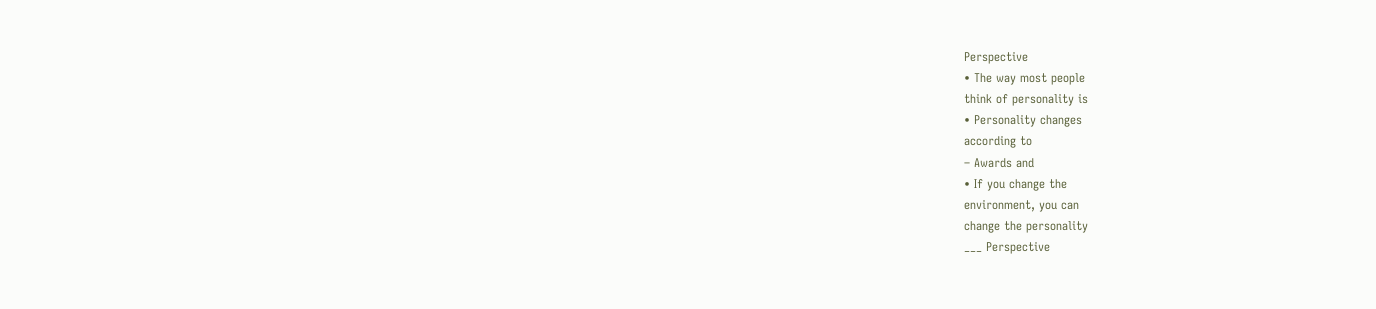Perspective
• The way most people
think of personality is
• Personality changes
according to
– Awards and
• If you change the
environment, you can
change the personality
___ Perspective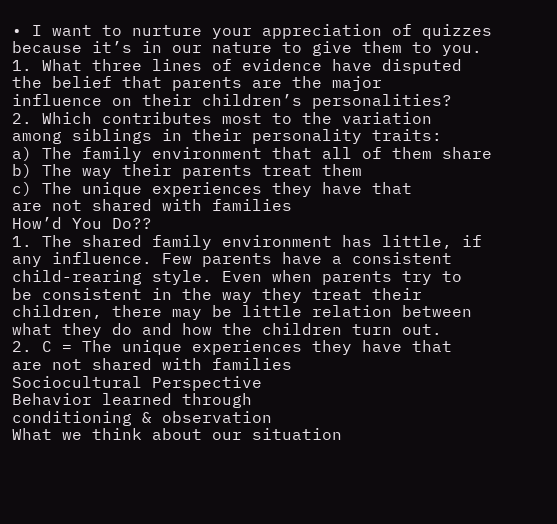• I want to nurture your appreciation of quizzes
because it’s in our nature to give them to you.
1. What three lines of evidence have disputed
the belief that parents are the major
influence on their children’s personalities?
2. Which contributes most to the variation
among siblings in their personality traits:
a) The family environment that all of them share
b) The way their parents treat them
c) The unique experiences they have that
are not shared with families
How’d You Do??
1. The shared family environment has little, if
any influence. Few parents have a consistent
child-rearing style. Even when parents try to
be consistent in the way they treat their
children, there may be little relation between
what they do and how the children turn out.
2. C = The unique experiences they have that
are not shared with families
Sociocultural Perspective
Behavior learned through
conditioning & observation
What we think about our situation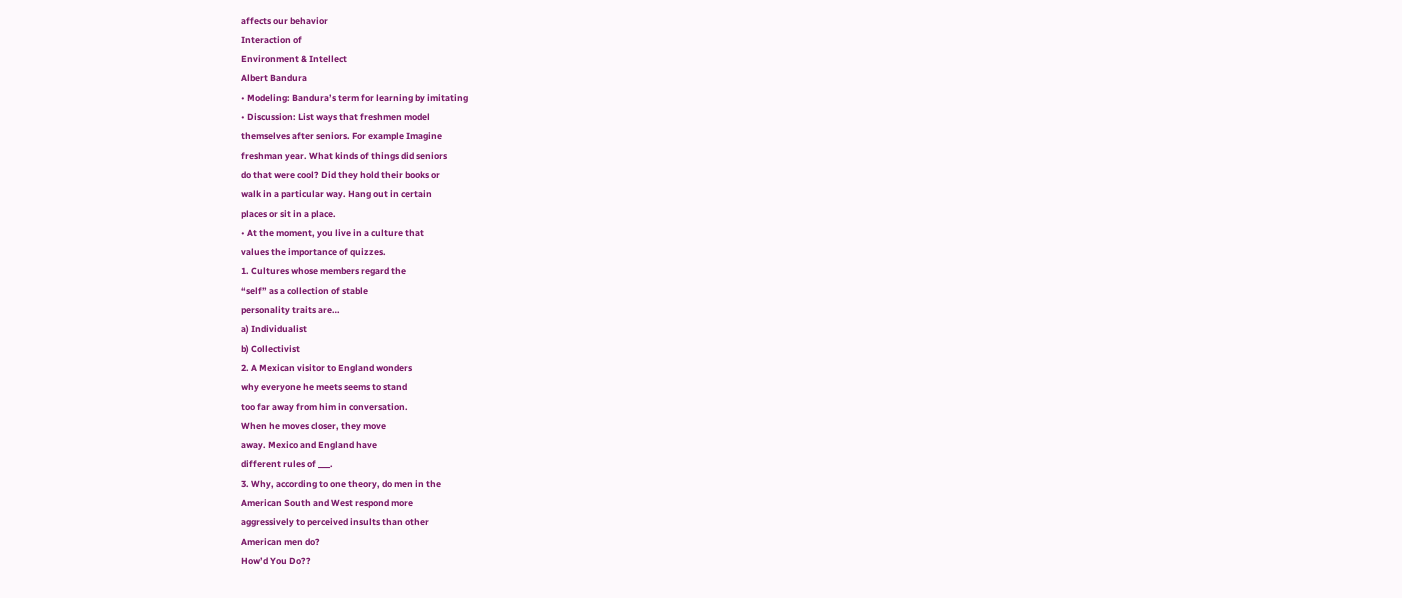affects our behavior
Interaction of
Environment & Intellect
Albert Bandura
• Modeling: Bandura’s term for learning by imitating
• Discussion: List ways that freshmen model
themselves after seniors. For example Imagine
freshman year. What kinds of things did seniors
do that were cool? Did they hold their books or
walk in a particular way. Hang out in certain
places or sit in a place.
• At the moment, you live in a culture that
values the importance of quizzes.
1. Cultures whose members regard the
“self” as a collection of stable
personality traits are…
a) Individualist
b) Collectivist
2. A Mexican visitor to England wonders
why everyone he meets seems to stand
too far away from him in conversation.
When he moves closer, they move
away. Mexico and England have
different rules of ___.
3. Why, according to one theory, do men in the
American South and West respond more
aggressively to perceived insults than other
American men do?
How’d You Do??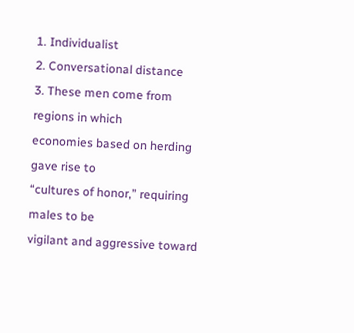1. Individualist
2. Conversational distance
3. These men come from regions in which
economies based on herding gave rise to
“cultures of honor,” requiring males to be
vigilant and aggressive toward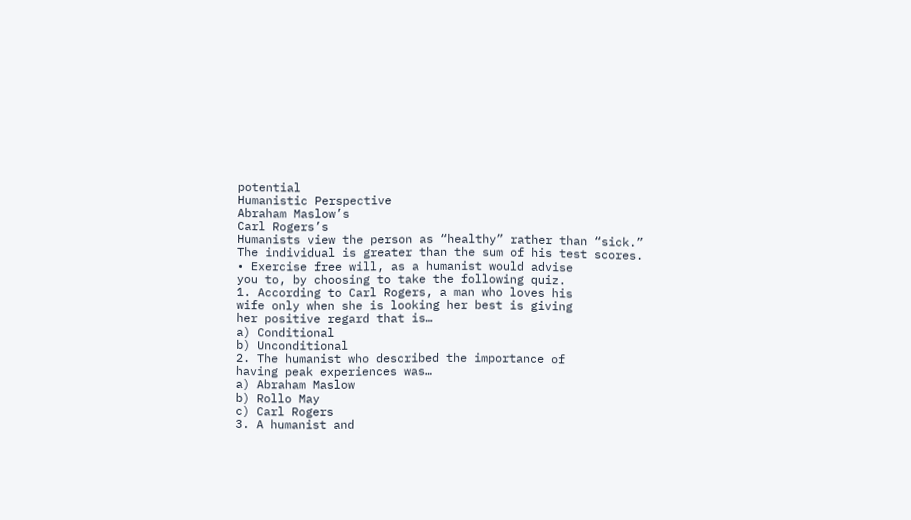potential
Humanistic Perspective
Abraham Maslow’s
Carl Rogers’s
Humanists view the person as “healthy” rather than “sick.”
The individual is greater than the sum of his test scores.
• Exercise free will, as a humanist would advise
you to, by choosing to take the following quiz.
1. According to Carl Rogers, a man who loves his
wife only when she is looking her best is giving
her positive regard that is…
a) Conditional
b) Unconditional
2. The humanist who described the importance of
having peak experiences was…
a) Abraham Maslow
b) Rollo May
c) Carl Rogers
3. A humanist and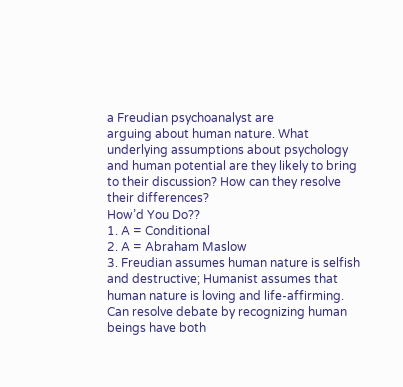a Freudian psychoanalyst are
arguing about human nature. What
underlying assumptions about psychology
and human potential are they likely to bring
to their discussion? How can they resolve
their differences?
How’d You Do??
1. A = Conditional
2. A = Abraham Maslow
3. Freudian assumes human nature is selfish
and destructive; Humanist assumes that
human nature is loving and life-affirming.
Can resolve debate by recognizing human
beings have both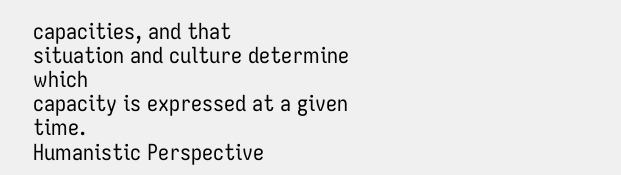capacities, and that
situation and culture determine which
capacity is expressed at a given time.
Humanistic Perspective